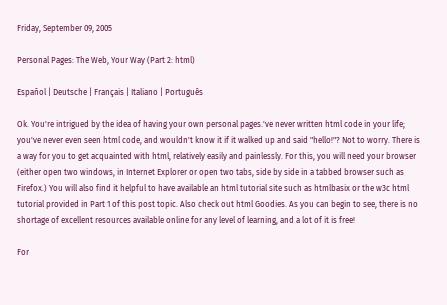Friday, September 09, 2005

Personal Pages: The Web, Your Way (Part 2: html)

Español | Deutsche | Français | Italiano | Português

Ok. You're intrigued by the idea of having your own personal pages.'ve never written html code in your life; you've never even seen html code, and wouldn't know it if it walked up and said "hello!"? Not to worry. There is a way for you to get acquainted with html, relatively easily and painlessly. For this, you will need your browser (either open two windows, in Internet Explorer or open two tabs, side by side in a tabbed browser such as Firefox.) You will also find it helpful to have available an html tutorial site such as htmlbasix or the w3c html tutorial provided in Part 1 of this post topic. Also check out html Goodies. As you can begin to see, there is no shortage of excellent resources available online for any level of learning, and a lot of it is free!

For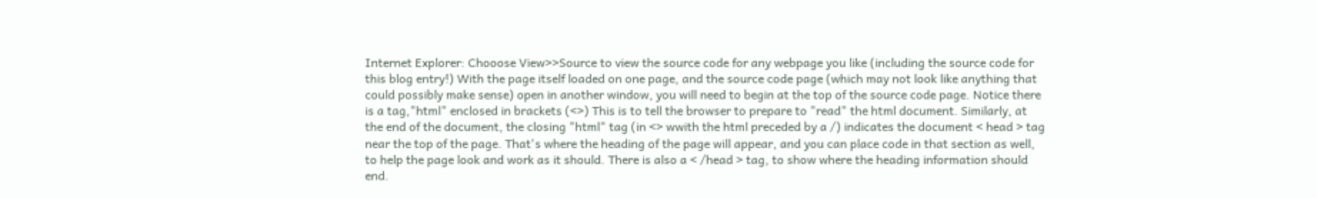Internet Explorer: Chooose View>>Source to view the source code for any webpage you like (including the source code for this blog entry!) With the page itself loaded on one page, and the source code page (which may not look like anything that could possibly make sense) open in another window, you will need to begin at the top of the source code page. Notice there is a tag,"html" enclosed in brackets (<>) This is to tell the browser to prepare to "read" the html document. Similarly, at the end of the document, the closing "html" tag (in <> wwith the html preceded by a /) indicates the document < head > tag near the top of the page. That's where the heading of the page will appear, and you can place code in that section as well, to help the page look and work as it should. There is also a < /head > tag, to show where the heading information should end.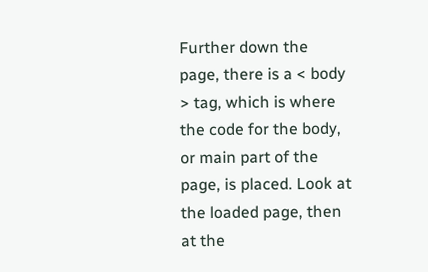Further down the page, there is a < body > tag, which is where the code for the body, or main part of the page, is placed. Look at the loaded page, then at the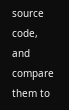source code, and compare them to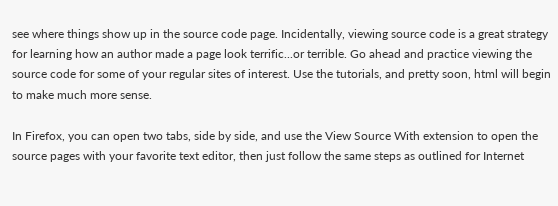see where things show up in the source code page. Incidentally, viewing source code is a great strategy for learning how an author made a page look terrific...or terrible. Go ahead and practice viewing the source code for some of your regular sites of interest. Use the tutorials, and pretty soon, html will begin to make much more sense.

In Firefox, you can open two tabs, side by side, and use the View Source With extension to open the source pages with your favorite text editor, then just follow the same steps as outlined for Internet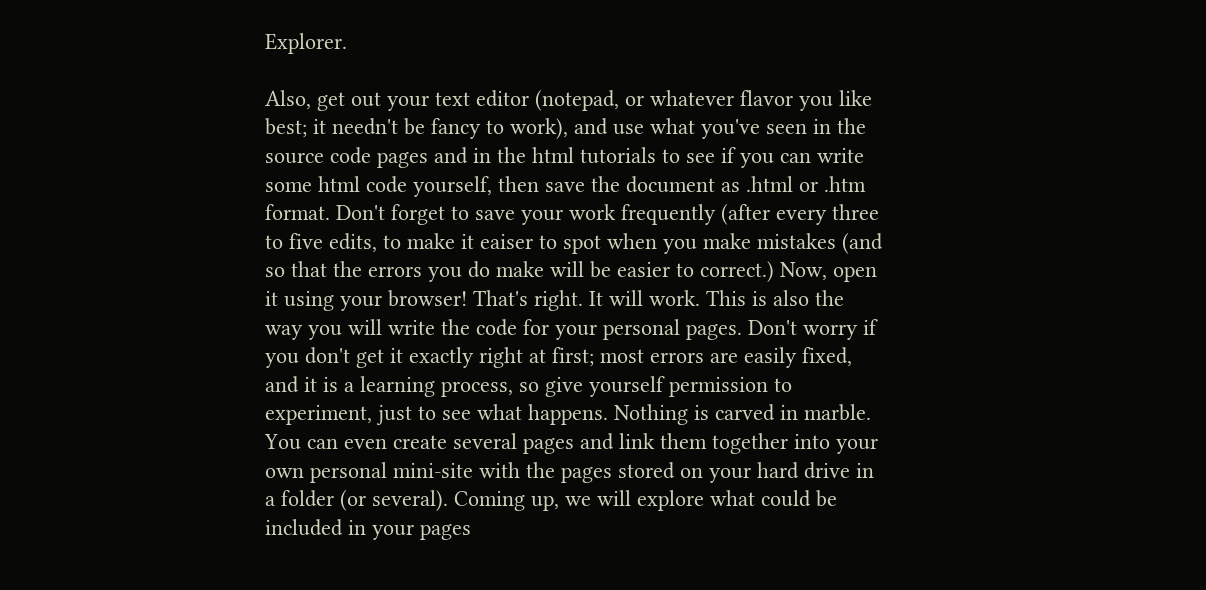Explorer.

Also, get out your text editor (notepad, or whatever flavor you like best; it needn't be fancy to work), and use what you've seen in the source code pages and in the html tutorials to see if you can write some html code yourself, then save the document as .html or .htm format. Don't forget to save your work frequently (after every three to five edits, to make it eaiser to spot when you make mistakes (and so that the errors you do make will be easier to correct.) Now, open it using your browser! That's right. It will work. This is also the way you will write the code for your personal pages. Don't worry if you don't get it exactly right at first; most errors are easily fixed, and it is a learning process, so give yourself permission to experiment, just to see what happens. Nothing is carved in marble. You can even create several pages and link them together into your own personal mini-site with the pages stored on your hard drive in a folder (or several). Coming up, we will explore what could be included in your pages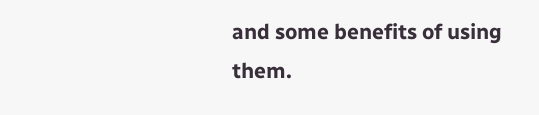and some benefits of using them.